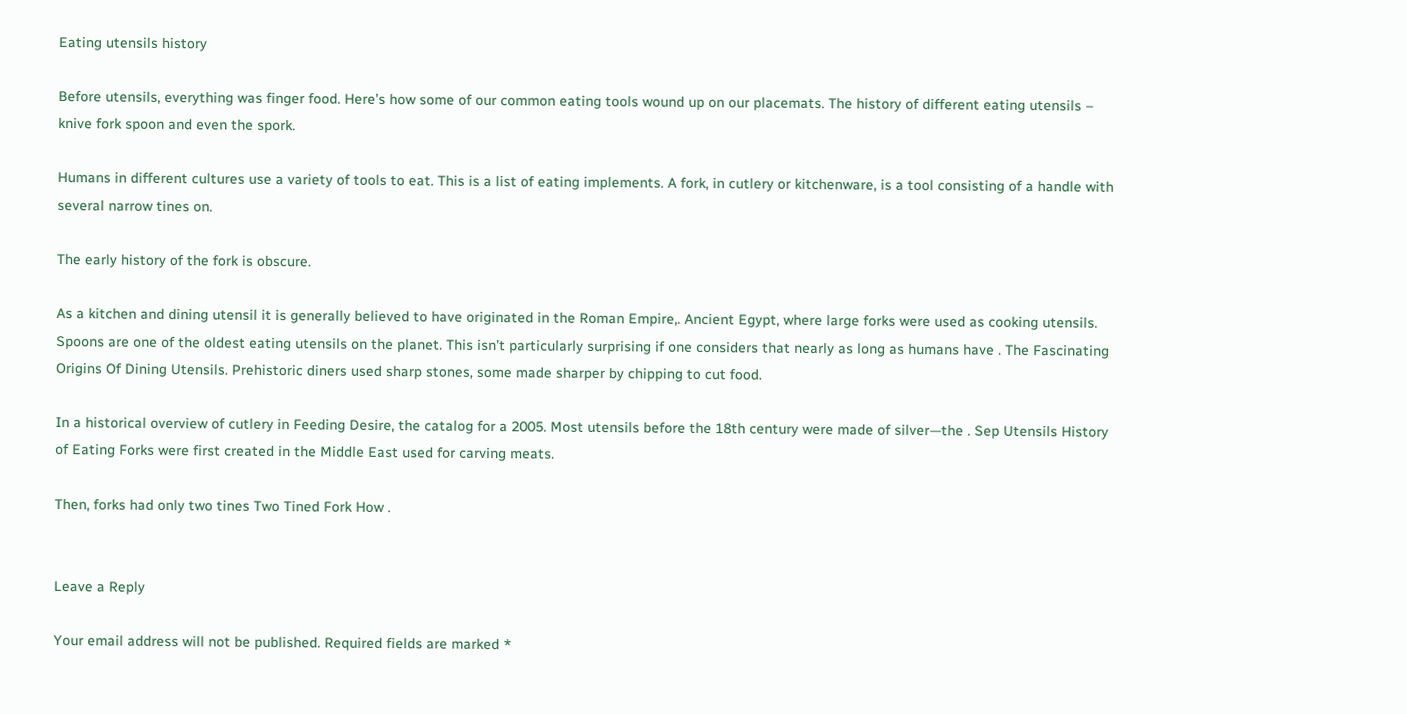Eating utensils history

Before utensils, everything was finger food. Here’s how some of our common eating tools wound up on our placemats. The history of different eating utensils – knive fork spoon and even the spork.

Humans in different cultures use a variety of tools to eat. This is a list of eating implements. A fork, in cutlery or kitchenware, is a tool consisting of a handle with several narrow tines on.

The early history of the fork is obscure.

As a kitchen and dining utensil it is generally believed to have originated in the Roman Empire,. Ancient Egypt, where large forks were used as cooking utensils. Spoons are one of the oldest eating utensils on the planet. This isn’t particularly surprising if one considers that nearly as long as humans have . The Fascinating Origins Of Dining Utensils. Prehistoric diners used sharp stones, some made sharper by chipping to cut food.

In a historical overview of cutlery in Feeding Desire, the catalog for a 2005. Most utensils before the 18th century were made of silver—the . Sep Utensils History of Eating Forks were first created in the Middle East used for carving meats.

Then, forks had only two tines Two Tined Fork How .


Leave a Reply

Your email address will not be published. Required fields are marked *